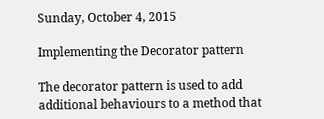Sunday, October 4, 2015

Implementing the Decorator pattern

The decorator pattern is used to add additional behaviours to a method that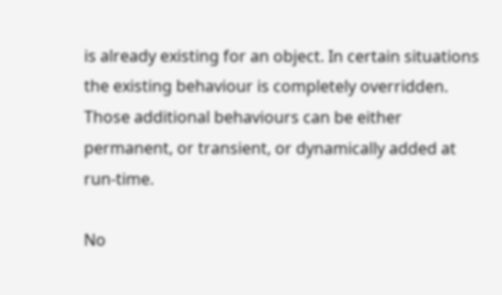is already existing for an object. In certain situations the existing behaviour is completely overridden. Those additional behaviours can be either  permanent, or transient, or dynamically added at run-time.

No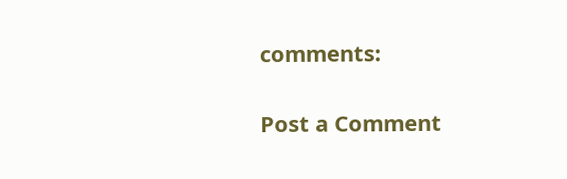comments:

Post a Comment